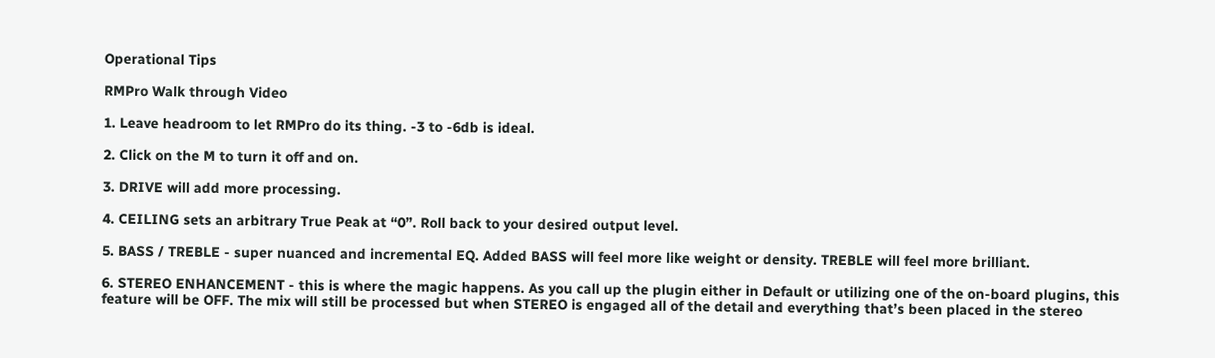Operational Tips

RMPro Walk through Video

1. Leave headroom to let RMPro do its thing. -3 to -6db is ideal.

2. Click on the M to turn it off and on.

3. DRIVE will add more processing.

4. CEILING sets an arbitrary True Peak at “0”. Roll back to your desired output level.

5. BASS / TREBLE - super nuanced and incremental EQ. Added BASS will feel more like weight or density. TREBLE will feel more brilliant.

6. STEREO ENHANCEMENT - this is where the magic happens. As you call up the plugin either in Default or utilizing one of the on-board plugins, this feature will be OFF. The mix will still be processed but when STEREO is engaged all of the detail and everything that’s been placed in the stereo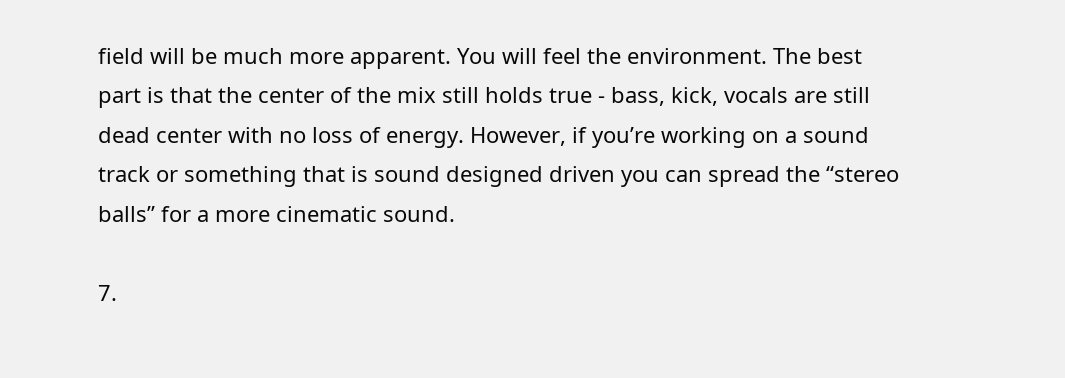field will be much more apparent. You will feel the environment. The best part is that the center of the mix still holds true - bass, kick, vocals are still dead center with no loss of energy. However, if you’re working on a sound track or something that is sound designed driven you can spread the “stereo balls” for a more cinematic sound.

7.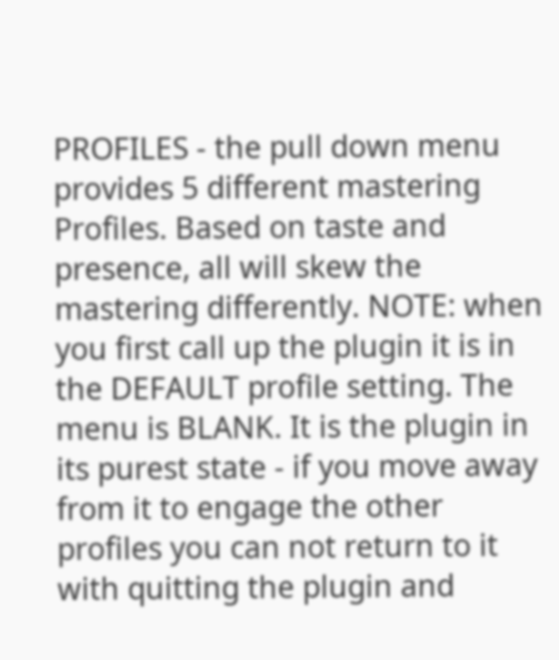PROFILES - the pull down menu provides 5 different mastering Profiles. Based on taste and presence, all will skew the mastering differently. NOTE: when you first call up the plugin it is in the DEFAULT profile setting. The menu is BLANK. It is the plugin in its purest state - if you move away from it to engage the other profiles you can not return to it with quitting the plugin and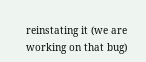reinstating it (we are working on that bug)